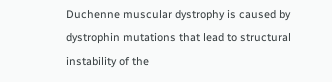Duchenne muscular dystrophy is caused by dystrophin mutations that lead to structural instability of the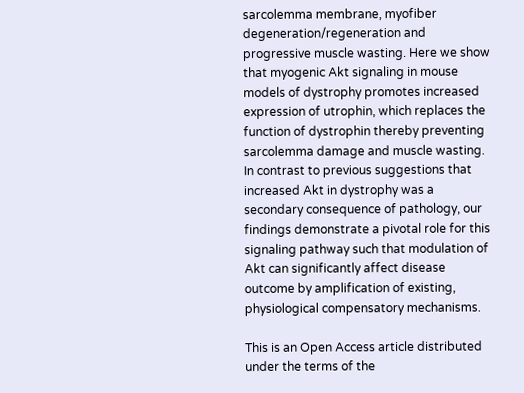sarcolemma membrane, myofiber degeneration/regeneration and progressive muscle wasting. Here we show that myogenic Akt signaling in mouse models of dystrophy promotes increased expression of utrophin, which replaces the function of dystrophin thereby preventing sarcolemma damage and muscle wasting. In contrast to previous suggestions that increased Akt in dystrophy was a secondary consequence of pathology, our findings demonstrate a pivotal role for this signaling pathway such that modulation of Akt can significantly affect disease outcome by amplification of existing, physiological compensatory mechanisms.

This is an Open Access article distributed under the terms of the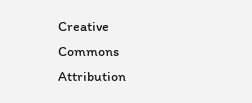Creative Commons Attribution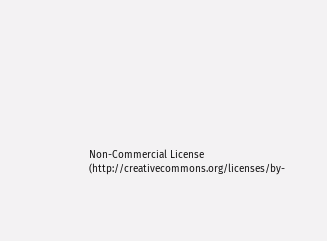Non-Commercial License (http://creativecommons.org/licenses/by-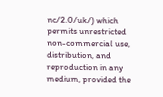nc/2.0/uk/) which permits unrestricted non-commercial use, distribution, and reproduction in any medium, provided the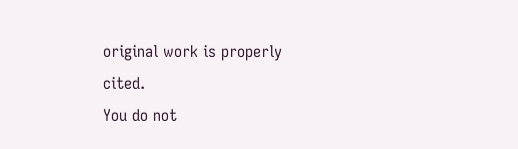original work is properly cited.
You do not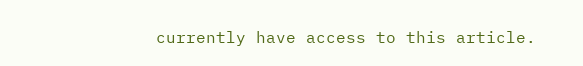currently have access to this article.